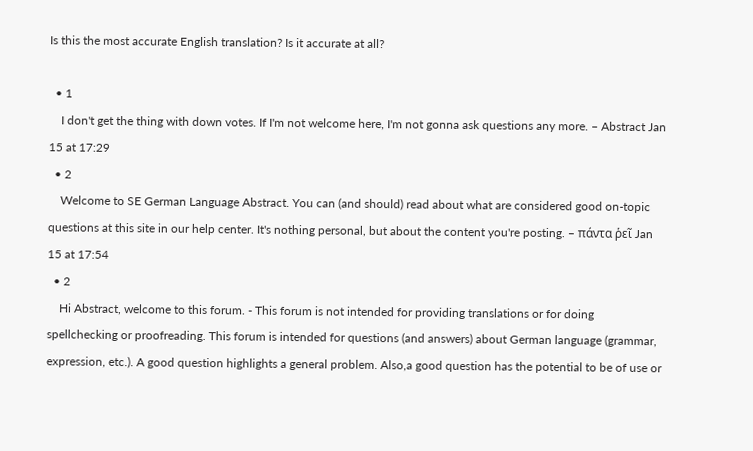Is this the most accurate English translation? Is it accurate at all?

  • 1
    I don't get the thing with down votes. If I'm not welcome here, I'm not gonna ask questions any more. – Abstract Jan 15 at 17:29
  • 2
    Welcome to SE German Language Abstract. You can (and should) read about what are considered good on-topic questions at this site in our help center. It's nothing personal, but about the content you're posting. – πάντα ῥεῖ Jan 15 at 17:54
  • 2
    Hi Abstract, welcome to this forum. - This forum is not intended for providing translations or for doing spellchecking or proofreading. This forum is intended for questions (and answers) about German language (grammar, expression, etc.). A good question highlights a general problem. Also,a good question has the potential to be of use or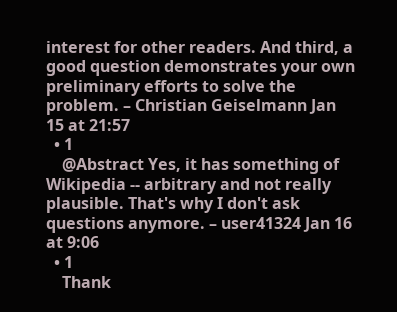interest for other readers. And third, a good question demonstrates your own preliminary efforts to solve the problem. – Christian Geiselmann Jan 15 at 21:57
  • 1
    @Abstract Yes, it has something of Wikipedia -- arbitrary and not really plausible. That's why I don't ask questions anymore. – user41324 Jan 16 at 9:06
  • 1
    Thank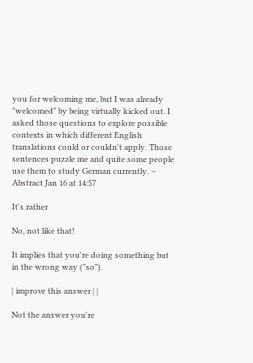you for welcoming me, but I was already "welcomed" by being virtually kicked out. I asked those questions to explore possible contexts in which different English translations could or couldn't apply. Those sentences puzzle me and quite some people use them to study German currently. – Abstract Jan 16 at 14:57

It's rather

No, not like that!

It implies that you're doing something but in the wrong way ("so").

| improve this answer | |

Not the answer you're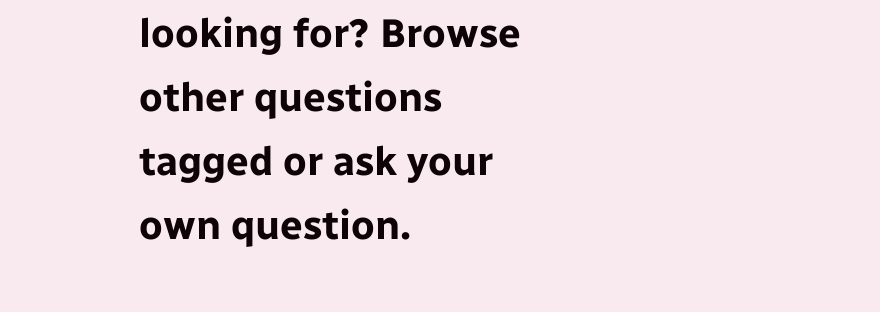looking for? Browse other questions tagged or ask your own question.